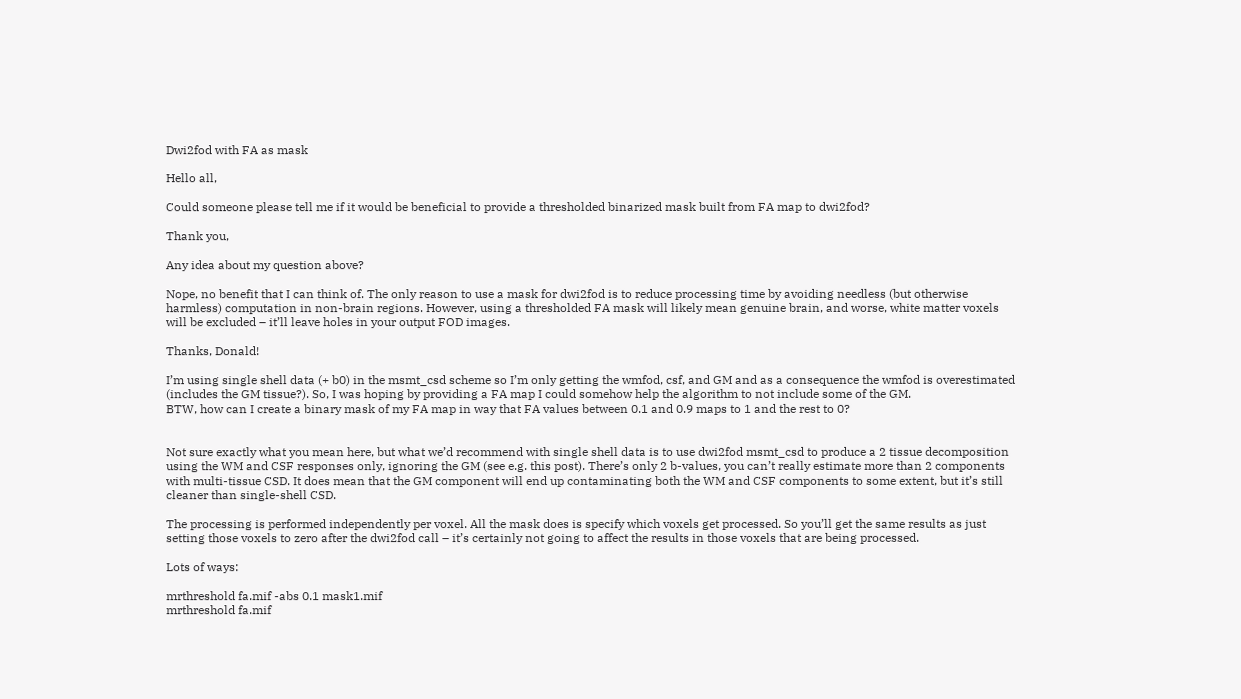Dwi2fod with FA as mask

Hello all,

Could someone please tell me if it would be beneficial to provide a thresholded binarized mask built from FA map to dwi2fod?

Thank you,

Any idea about my question above?

Nope, no benefit that I can think of. The only reason to use a mask for dwi2fod is to reduce processing time by avoiding needless (but otherwise harmless) computation in non-brain regions. However, using a thresholded FA mask will likely mean genuine brain, and worse, white matter voxels will be excluded – it’ll leave holes in your output FOD images.

Thanks, Donald!

I’m using single shell data (+ b0) in the msmt_csd scheme so I’m only getting the wmfod, csf, and GM and as a consequence the wmfod is overestimated (includes the GM tissue?). So, I was hoping by providing a FA map I could somehow help the algorithm to not include some of the GM.
BTW, how can I create a binary mask of my FA map in way that FA values between 0.1 and 0.9 maps to 1 and the rest to 0?


Not sure exactly what you mean here, but what we’d recommend with single shell data is to use dwi2fod msmt_csd to produce a 2 tissue decomposition using the WM and CSF responses only, ignoring the GM (see e.g. this post). There’s only 2 b-values, you can’t really estimate more than 2 components with multi-tissue CSD. It does mean that the GM component will end up contaminating both the WM and CSF components to some extent, but it’s still cleaner than single-shell CSD.

The processing is performed independently per voxel. All the mask does is specify which voxels get processed. So you’ll get the same results as just setting those voxels to zero after the dwi2fod call – it’s certainly not going to affect the results in those voxels that are being processed.

Lots of ways:

mrthreshold fa.mif -abs 0.1 mask1.mif
mrthreshold fa.mif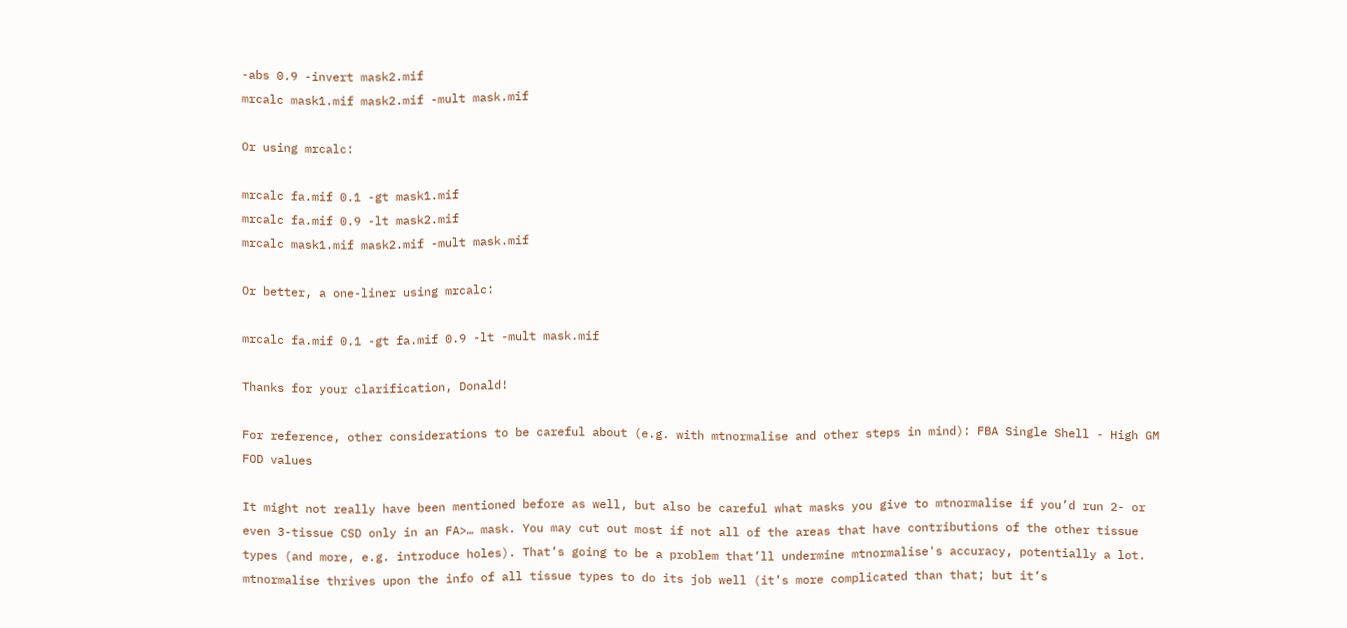-abs 0.9 -invert mask2.mif
mrcalc mask1.mif mask2.mif -mult mask.mif

Or using mrcalc:

mrcalc fa.mif 0.1 -gt mask1.mif
mrcalc fa.mif 0.9 -lt mask2.mif
mrcalc mask1.mif mask2.mif -mult mask.mif

Or better, a one-liner using mrcalc:

mrcalc fa.mif 0.1 -gt fa.mif 0.9 -lt -mult mask.mif

Thanks for your clarification, Donald!

For reference, other considerations to be careful about (e.g. with mtnormalise and other steps in mind): FBA Single Shell - High GM FOD values

It might not really have been mentioned before as well, but also be careful what masks you give to mtnormalise if you’d run 2- or even 3-tissue CSD only in an FA>… mask. You may cut out most if not all of the areas that have contributions of the other tissue types (and more, e.g. introduce holes). That’s going to be a problem that’ll undermine mtnormalise's accuracy, potentially a lot. mtnormalise thrives upon the info of all tissue types to do its job well (it’s more complicated than that; but it’s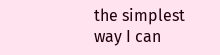the simplest way I can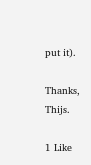put it).

Thanks, Thijs.

1 Like